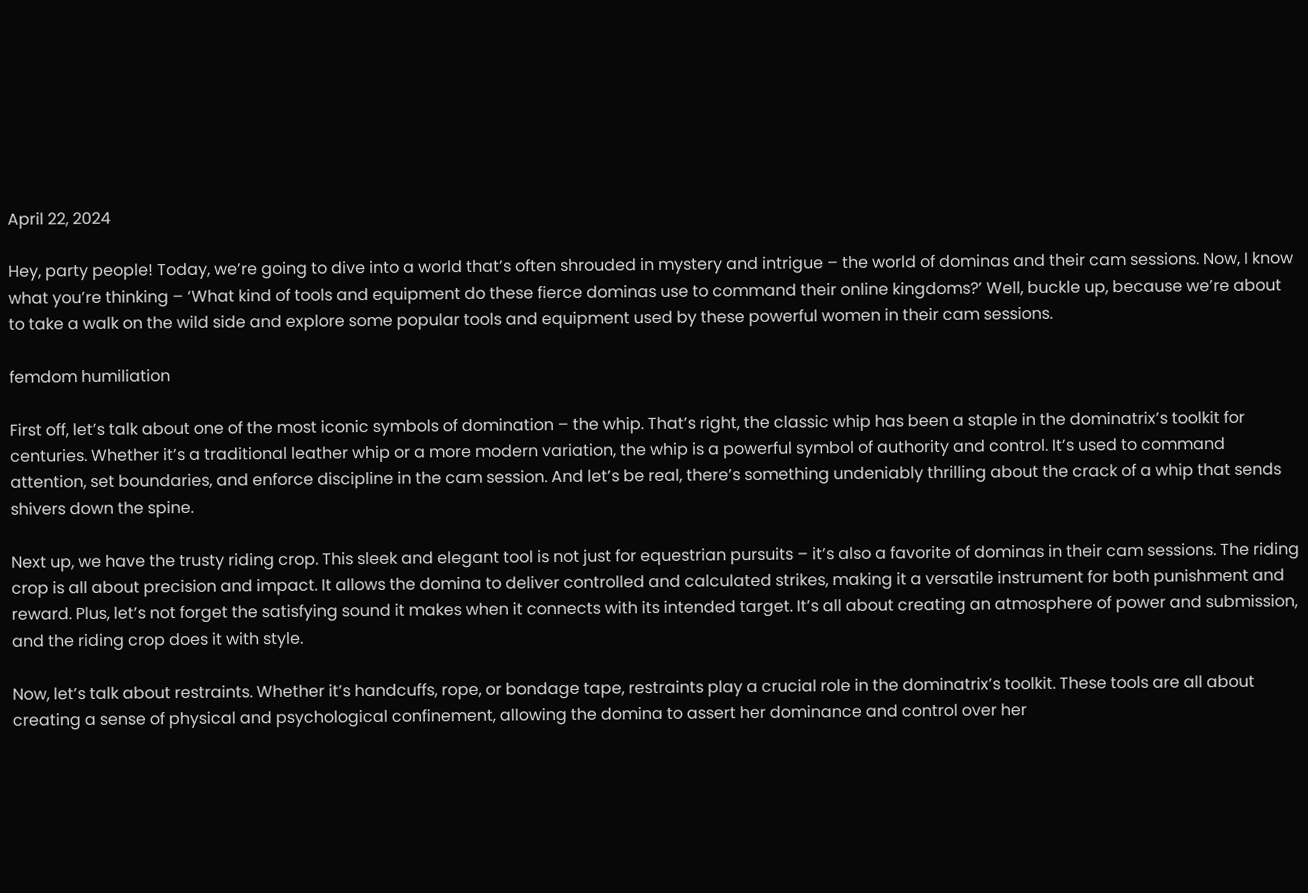April 22, 2024

Hey, party people! Today, we’re going to dive into a world that’s often shrouded in mystery and intrigue – the world of dominas and their cam sessions. Now, I know what you’re thinking – ‘What kind of tools and equipment do these fierce dominas use to command their online kingdoms?’ Well, buckle up, because we’re about to take a walk on the wild side and explore some popular tools and equipment used by these powerful women in their cam sessions.

femdom humiliation

First off, let’s talk about one of the most iconic symbols of domination – the whip. That’s right, the classic whip has been a staple in the dominatrix’s toolkit for centuries. Whether it’s a traditional leather whip or a more modern variation, the whip is a powerful symbol of authority and control. It’s used to command attention, set boundaries, and enforce discipline in the cam session. And let’s be real, there’s something undeniably thrilling about the crack of a whip that sends shivers down the spine.

Next up, we have the trusty riding crop. This sleek and elegant tool is not just for equestrian pursuits – it’s also a favorite of dominas in their cam sessions. The riding crop is all about precision and impact. It allows the domina to deliver controlled and calculated strikes, making it a versatile instrument for both punishment and reward. Plus, let’s not forget the satisfying sound it makes when it connects with its intended target. It’s all about creating an atmosphere of power and submission, and the riding crop does it with style.

Now, let’s talk about restraints. Whether it’s handcuffs, rope, or bondage tape, restraints play a crucial role in the dominatrix’s toolkit. These tools are all about creating a sense of physical and psychological confinement, allowing the domina to assert her dominance and control over her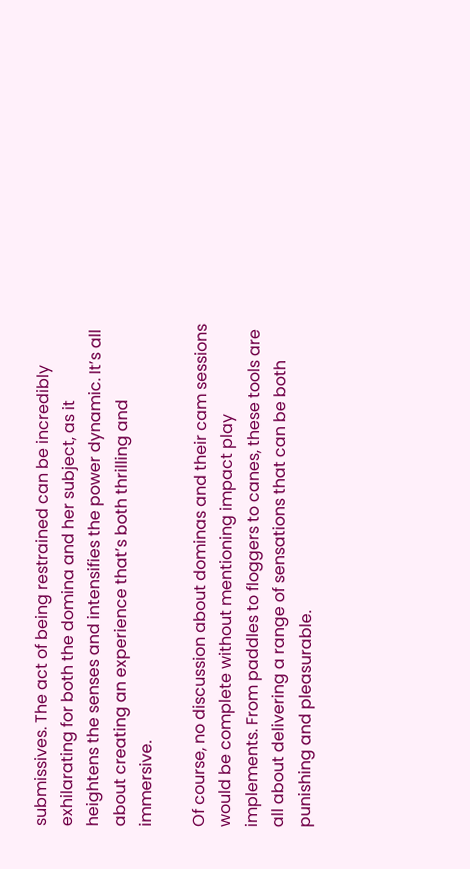submissives. The act of being restrained can be incredibly exhilarating for both the domina and her subject, as it heightens the senses and intensifies the power dynamic. It’s all about creating an experience that’s both thrilling and immersive.

Of course, no discussion about dominas and their cam sessions would be complete without mentioning impact play implements. From paddles to floggers to canes, these tools are all about delivering a range of sensations that can be both punishing and pleasurable.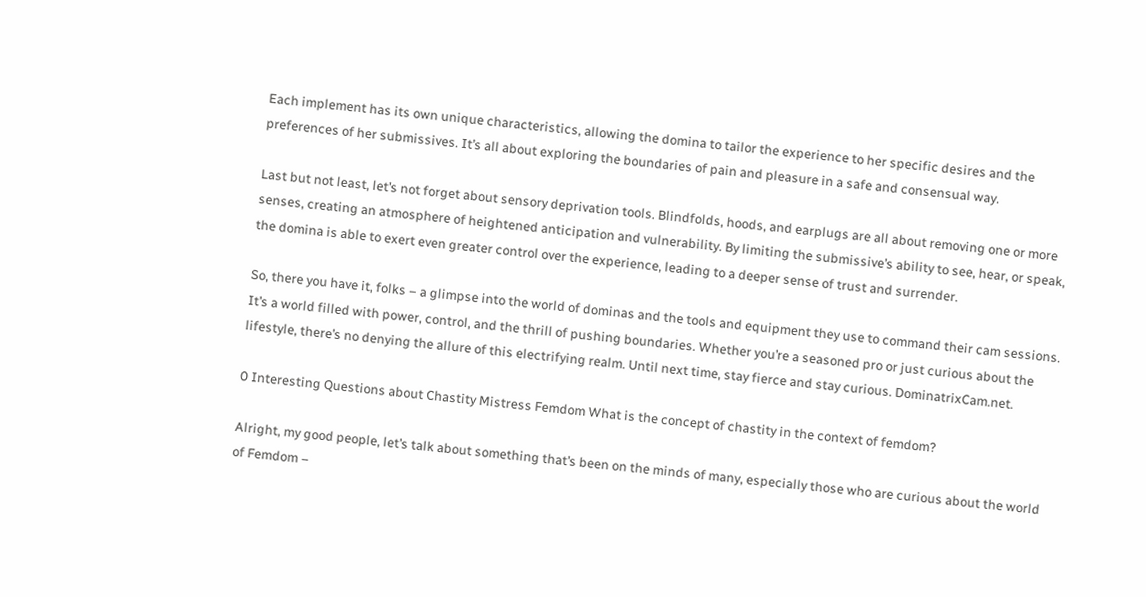Each implement has its own unique characteristics, allowing the domina to tailor the experience to her specific desires and the preferences of her submissives. It’s all about exploring the boundaries of pain and pleasure in a safe and consensual way.

Last but not least, let’s not forget about sensory deprivation tools. Blindfolds, hoods, and earplugs are all about removing one or more senses, creating an atmosphere of heightened anticipation and vulnerability. By limiting the submissive’s ability to see, hear, or speak, the domina is able to exert even greater control over the experience, leading to a deeper sense of trust and surrender.

So, there you have it, folks – a glimpse into the world of dominas and the tools and equipment they use to command their cam sessions. It’s a world filled with power, control, and the thrill of pushing boundaries. Whether you’re a seasoned pro or just curious about the lifestyle, there’s no denying the allure of this electrifying realm. Until next time, stay fierce and stay curious. DominatrixCam.net.

0 Interesting Questions about Chastity Mistress Femdom What is the concept of chastity in the context of femdom?

Alright, my good people, let’s talk about something that’s been on the minds of many, especially those who are curious about the world of Femdom –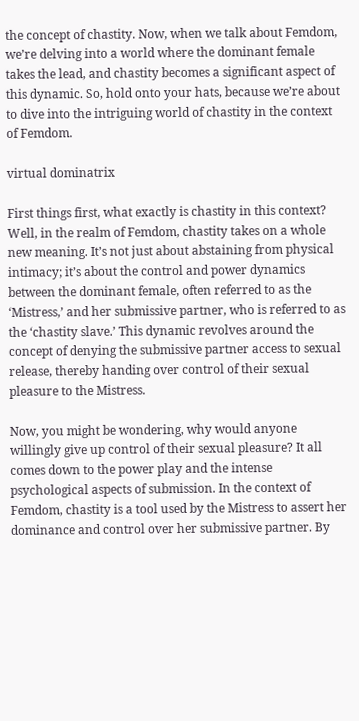the concept of chastity. Now, when we talk about Femdom, we’re delving into a world where the dominant female takes the lead, and chastity becomes a significant aspect of this dynamic. So, hold onto your hats, because we’re about to dive into the intriguing world of chastity in the context of Femdom.

virtual dominatrix

First things first, what exactly is chastity in this context? Well, in the realm of Femdom, chastity takes on a whole new meaning. It’s not just about abstaining from physical intimacy; it’s about the control and power dynamics between the dominant female, often referred to as the ‘Mistress,’ and her submissive partner, who is referred to as the ‘chastity slave.’ This dynamic revolves around the concept of denying the submissive partner access to sexual release, thereby handing over control of their sexual pleasure to the Mistress.

Now, you might be wondering, why would anyone willingly give up control of their sexual pleasure? It all comes down to the power play and the intense psychological aspects of submission. In the context of Femdom, chastity is a tool used by the Mistress to assert her dominance and control over her submissive partner. By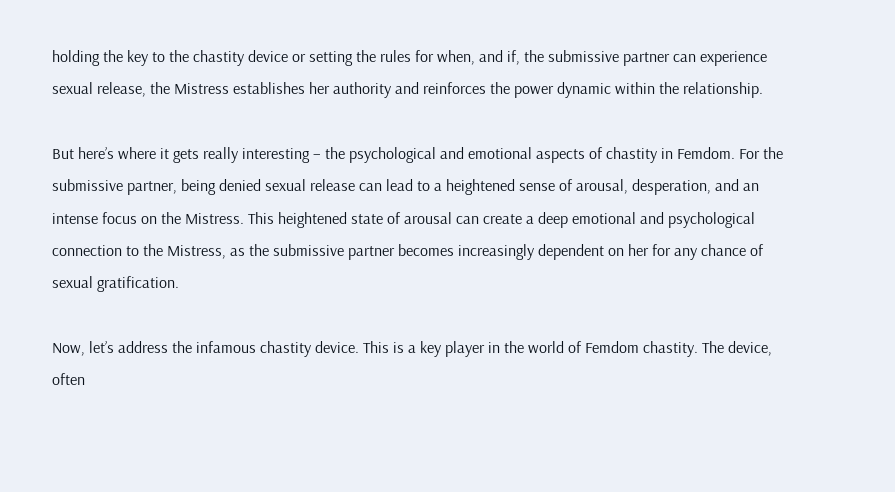holding the key to the chastity device or setting the rules for when, and if, the submissive partner can experience sexual release, the Mistress establishes her authority and reinforces the power dynamic within the relationship.

But here’s where it gets really interesting – the psychological and emotional aspects of chastity in Femdom. For the submissive partner, being denied sexual release can lead to a heightened sense of arousal, desperation, and an intense focus on the Mistress. This heightened state of arousal can create a deep emotional and psychological connection to the Mistress, as the submissive partner becomes increasingly dependent on her for any chance of sexual gratification.

Now, let’s address the infamous chastity device. This is a key player in the world of Femdom chastity. The device, often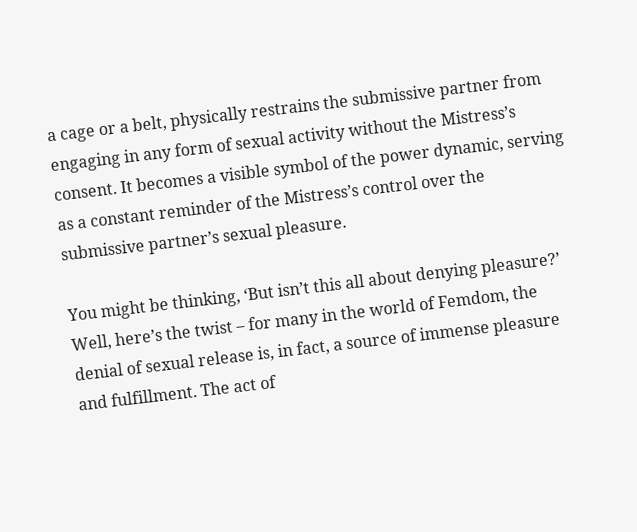a cage or a belt, physically restrains the submissive partner from engaging in any form of sexual activity without the Mistress’s consent. It becomes a visible symbol of the power dynamic, serving as a constant reminder of the Mistress’s control over the submissive partner’s sexual pleasure.

You might be thinking, ‘But isn’t this all about denying pleasure?’ Well, here’s the twist – for many in the world of Femdom, the denial of sexual release is, in fact, a source of immense pleasure and fulfillment. The act of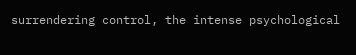surrendering control, the intense psychological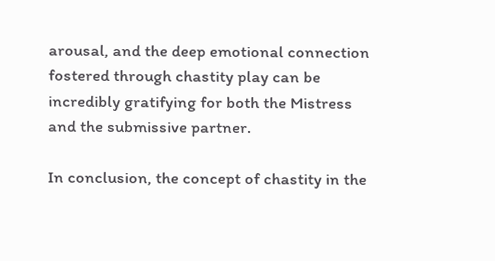arousal, and the deep emotional connection fostered through chastity play can be incredibly gratifying for both the Mistress and the submissive partner.

In conclusion, the concept of chastity in the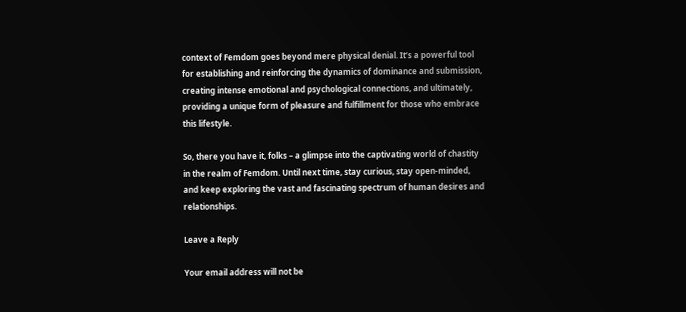context of Femdom goes beyond mere physical denial. It’s a powerful tool for establishing and reinforcing the dynamics of dominance and submission, creating intense emotional and psychological connections, and ultimately, providing a unique form of pleasure and fulfillment for those who embrace this lifestyle.

So, there you have it, folks – a glimpse into the captivating world of chastity in the realm of Femdom. Until next time, stay curious, stay open-minded, and keep exploring the vast and fascinating spectrum of human desires and relationships.

Leave a Reply

Your email address will not be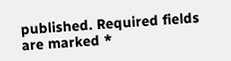published. Required fields are marked *